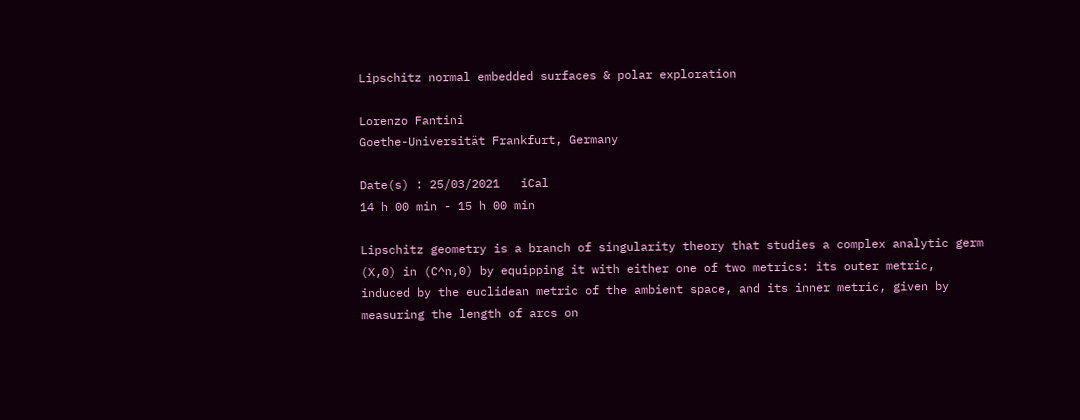Lipschitz normal embedded surfaces & polar exploration

Lorenzo Fantini
Goethe-Universität Frankfurt, Germany

Date(s) : 25/03/2021   iCal
14 h 00 min - 15 h 00 min

Lipschitz geometry is a branch of singularity theory that studies a complex analytic germ (X,0) in (C^n,0) by equipping it with either one of two metrics: its outer metric, induced by the euclidean metric of the ambient space, and its inner metric, given by measuring the length of arcs on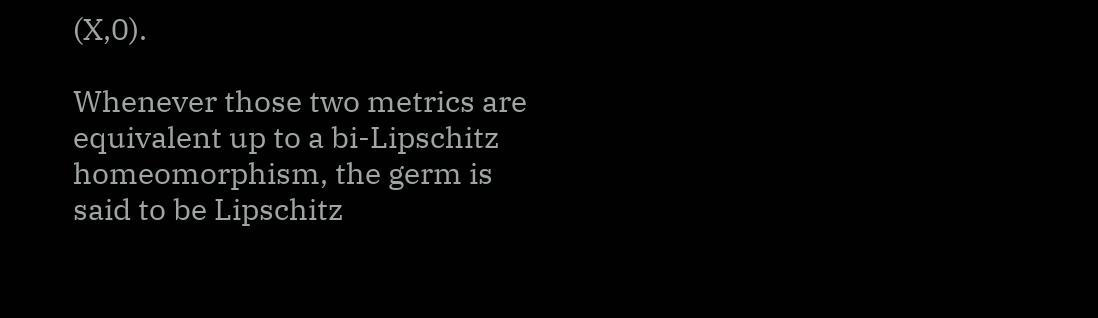(X,0).

Whenever those two metrics are equivalent up to a bi-Lipschitz homeomorphism, the germ is said to be Lipschitz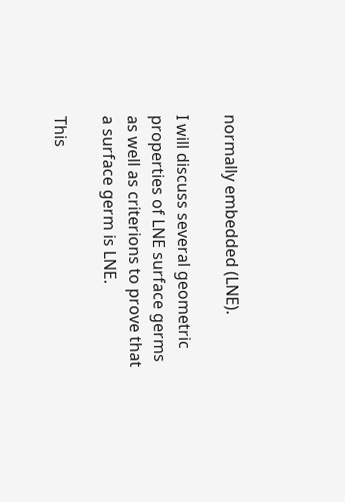normally embedded (LNE).

I will discuss several geometric properties of LNE surface germs as well as criterions to prove that a surface germ is LNE.

This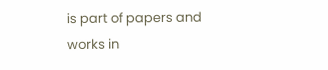is part of papers and works in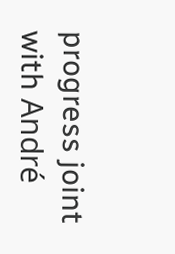progress joint with André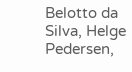Belotto da Silva, Helge Pedersen,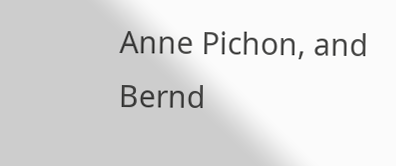Anne Pichon, and Bernd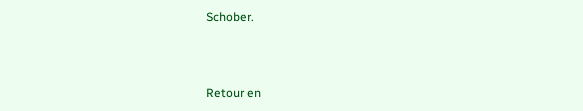Schober.



Retour en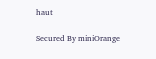haut

Secured By miniOrange